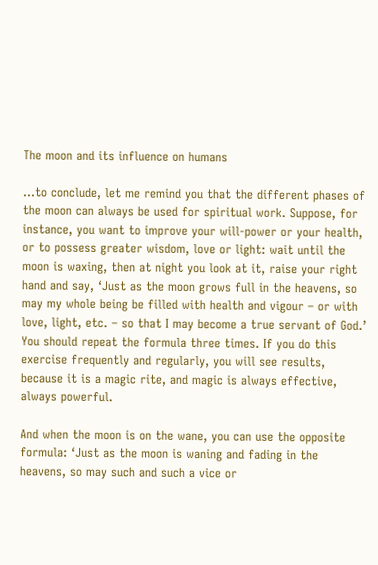The moon and its influence on humans

…to conclude, let me remind you that the different phases of the moon can always be used for spiritual work. Suppose, for instance, you want to improve your will-power or your health, or to possess greater wisdom, love or light: wait until the moon is waxing, then at night you look at it, raise your right hand and say, ‘Just as the moon grows full in the heavens, so may my whole being be filled with health and vigour – or with love, light, etc. – so that I may become a true servant of God.’ You should repeat the formula three times. If you do this exercise frequently and regularly, you will see results, because it is a magic rite, and magic is always effective, always powerful.

And when the moon is on the wane, you can use the opposite formula: ‘Just as the moon is waning and fading in the heavens, so may such and such a vice or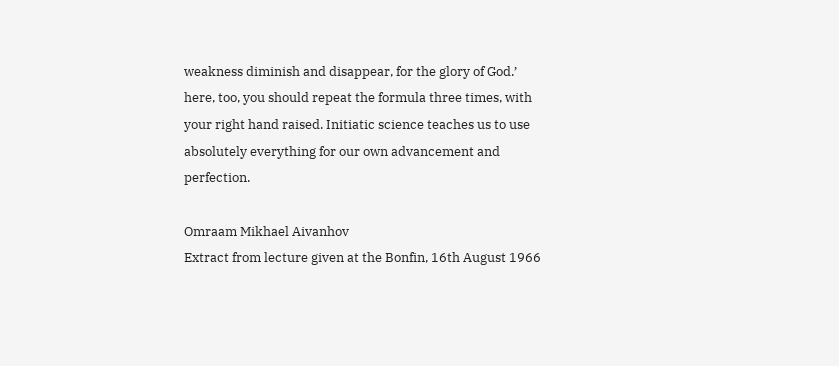weakness diminish and disappear, for the glory of God.’ here, too, you should repeat the formula three times, with your right hand raised. Initiatic science teaches us to use absolutely everything for our own advancement and perfection.

Omraam Mikhael Aivanhov
Extract from lecture given at the Bonfin, 16th August 1966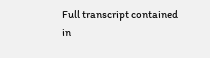Full transcript contained in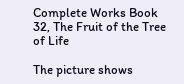Complete Works Book 32, The Fruit of the Tree of Life

The picture shows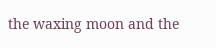the waxing moon and the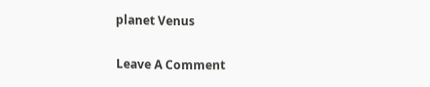planet Venus

Leave A Comment